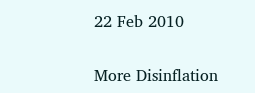22 Feb 2010

More Disinflation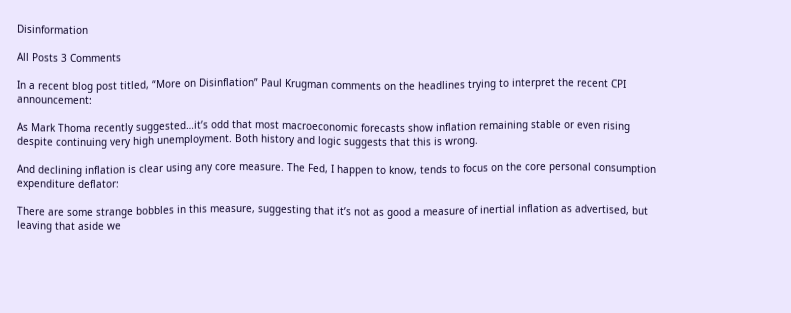Disinformation

All Posts 3 Comments

In a recent blog post titled, “More on Disinflation” Paul Krugman comments on the headlines trying to interpret the recent CPI announcement:

As Mark Thoma recently suggested…it’s odd that most macroeconomic forecasts show inflation remaining stable or even rising despite continuing very high unemployment. Both history and logic suggests that this is wrong.

And declining inflation is clear using any core measure. The Fed, I happen to know, tends to focus on the core personal consumption expenditure deflator:

There are some strange bobbles in this measure, suggesting that it’s not as good a measure of inertial inflation as advertised, but leaving that aside we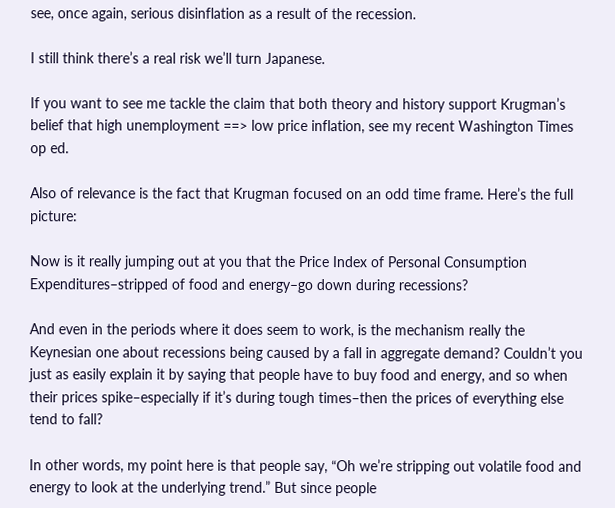see, once again, serious disinflation as a result of the recession.

I still think there’s a real risk we’ll turn Japanese.

If you want to see me tackle the claim that both theory and history support Krugman’s belief that high unemployment ==> low price inflation, see my recent Washington Times op ed.

Also of relevance is the fact that Krugman focused on an odd time frame. Here’s the full picture:

Now is it really jumping out at you that the Price Index of Personal Consumption Expenditures–stripped of food and energy–go down during recessions?

And even in the periods where it does seem to work, is the mechanism really the Keynesian one about recessions being caused by a fall in aggregate demand? Couldn’t you just as easily explain it by saying that people have to buy food and energy, and so when their prices spike–especially if it’s during tough times–then the prices of everything else tend to fall?

In other words, my point here is that people say, “Oh we’re stripping out volatile food and energy to look at the underlying trend.” But since people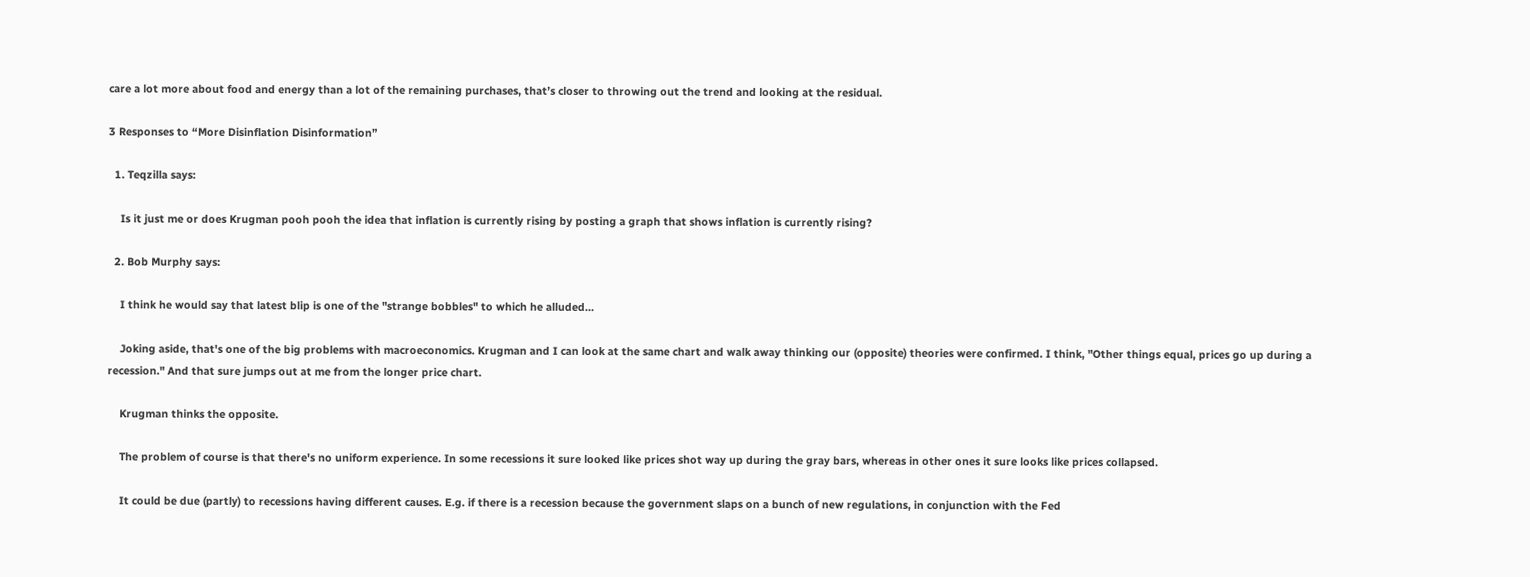care a lot more about food and energy than a lot of the remaining purchases, that’s closer to throwing out the trend and looking at the residual.

3 Responses to “More Disinflation Disinformation”

  1. Teqzilla says:

    Is it just me or does Krugman pooh pooh the idea that inflation is currently rising by posting a graph that shows inflation is currently rising?

  2. Bob Murphy says:

    I think he would say that latest blip is one of the "strange bobbles" to which he alluded…

    Joking aside, that's one of the big problems with macroeconomics. Krugman and I can look at the same chart and walk away thinking our (opposite) theories were confirmed. I think, "Other things equal, prices go up during a recession." And that sure jumps out at me from the longer price chart.

    Krugman thinks the opposite.

    The problem of course is that there's no uniform experience. In some recessions it sure looked like prices shot way up during the gray bars, whereas in other ones it sure looks like prices collapsed.

    It could be due (partly) to recessions having different causes. E.g. if there is a recession because the government slaps on a bunch of new regulations, in conjunction with the Fed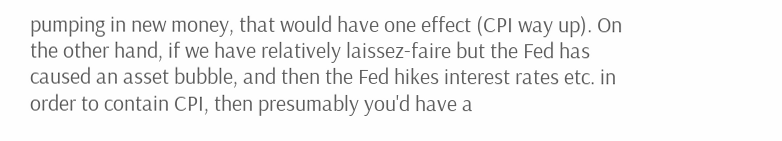pumping in new money, that would have one effect (CPI way up). On the other hand, if we have relatively laissez-faire but the Fed has caused an asset bubble, and then the Fed hikes interest rates etc. in order to contain CPI, then presumably you'd have a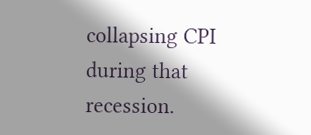collapsing CPI during that recession.